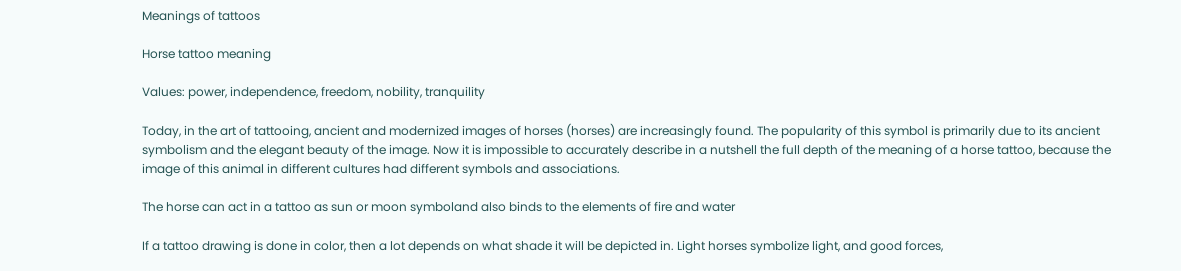Meanings of tattoos

Horse tattoo meaning

Values: power, independence, freedom, nobility, tranquility

Today, in the art of tattooing, ancient and modernized images of horses (horses) are increasingly found. The popularity of this symbol is primarily due to its ancient symbolism and the elegant beauty of the image. Now it is impossible to accurately describe in a nutshell the full depth of the meaning of a horse tattoo, because the image of this animal in different cultures had different symbols and associations.

The horse can act in a tattoo as sun or moon symboland also binds to the elements of fire and water

If a tattoo drawing is done in color, then a lot depends on what shade it will be depicted in. Light horses symbolize light, and good forces,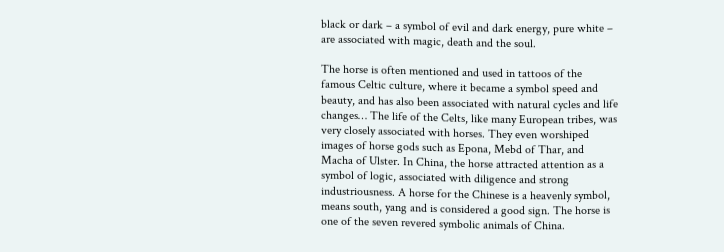black or dark – a symbol of evil and dark energy, pure white – are associated with magic, death and the soul.

The horse is often mentioned and used in tattoos of the famous Celtic culture, where it became a symbol speed and beauty, and has also been associated with natural cycles and life changes… The life of the Celts, like many European tribes, was very closely associated with horses. They even worshiped images of horse gods such as Epona, Mebd of Thar, and Macha of Ulster. In China, the horse attracted attention as a symbol of logic, associated with diligence and strong industriousness. A horse for the Chinese is a heavenly symbol, means south, yang and is considered a good sign. The horse is one of the seven revered symbolic animals of China.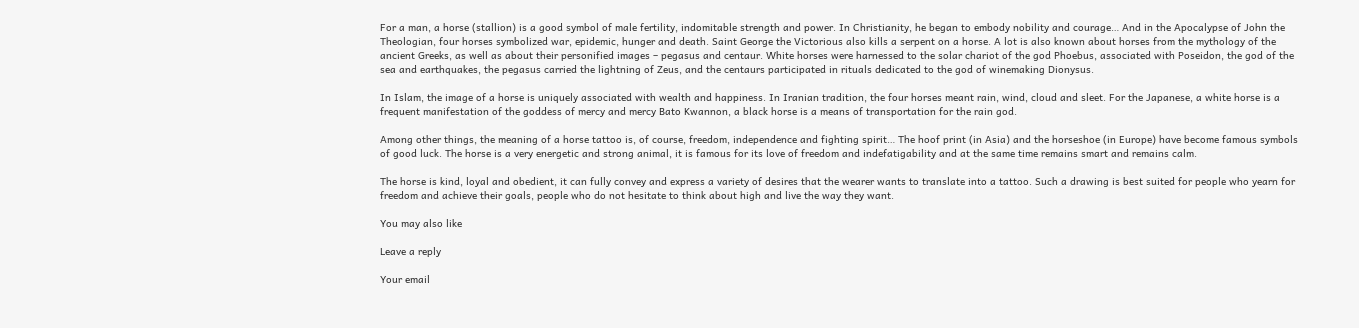For a man, a horse (stallion) is a good symbol of male fertility, indomitable strength and power. In Christianity, he began to embody nobility and courage… And in the Apocalypse of John the Theologian, four horses symbolized war, epidemic, hunger and death. Saint George the Victorious also kills a serpent on a horse. A lot is also known about horses from the mythology of the ancient Greeks, as well as about their personified images – pegasus and centaur. White horses were harnessed to the solar chariot of the god Phoebus, associated with Poseidon, the god of the sea and earthquakes, the pegasus carried the lightning of Zeus, and the centaurs participated in rituals dedicated to the god of winemaking Dionysus.

In Islam, the image of a horse is uniquely associated with wealth and happiness. In Iranian tradition, the four horses meant rain, wind, cloud and sleet. For the Japanese, a white horse is a frequent manifestation of the goddess of mercy and mercy Bato Kwannon, a black horse is a means of transportation for the rain god.

Among other things, the meaning of a horse tattoo is, of course, freedom, independence and fighting spirit… The hoof print (in Asia) and the horseshoe (in Europe) have become famous symbols of good luck. The horse is a very energetic and strong animal, it is famous for its love of freedom and indefatigability and at the same time remains smart and remains calm.

The horse is kind, loyal and obedient, it can fully convey and express a variety of desires that the wearer wants to translate into a tattoo. Such a drawing is best suited for people who yearn for freedom and achieve their goals, people who do not hesitate to think about high and live the way they want.

You may also like

Leave a reply

Your email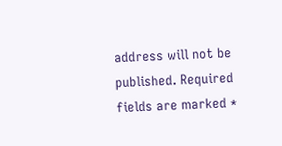address will not be published. Required fields are marked *